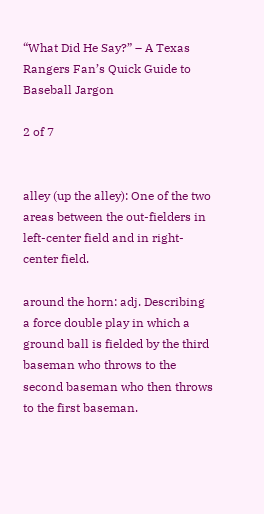“What Did He Say?” – A Texas Rangers Fan’s Quick Guide to Baseball Jargon

2 of 7


alley (up the alley): One of the two areas between the out-fielders in left-center field and in right-center field.

around the horn: adj. Describing a force double play in which a ground ball is fielded by the third baseman who throws to the second baseman who then throws to the first baseman.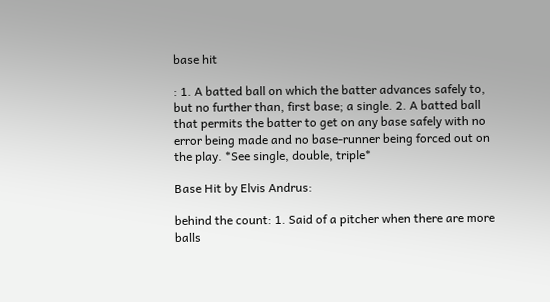base hit

: 1. A batted ball on which the batter advances safely to, but no further than, first base; a single. 2. A batted ball that permits the batter to get on any base safely with no error being made and no base-runner being forced out on the play. *See single, double, triple*

Base Hit by Elvis Andrus:

behind the count: 1. Said of a pitcher when there are more balls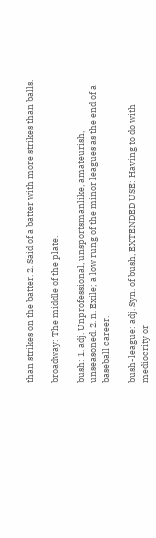than strikes on the batter. 2. Said of a batter with more strikes than balls.

broadway: The middle of the plate.

bush: 1. adj. Unprofessional, unsportsmanlike, amateurish, unseasoned. 2. n. Exile; a low rung of the minor leagues as the end of a baseball career.

bush-league: adj. Syn. of bush, EXTENDED USE: Having to do with mediocrity or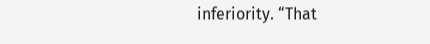inferiority. “That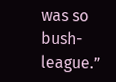was so bush-league.”